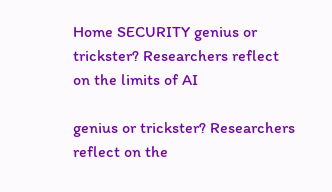Home SECURITY genius or trickster? Researchers reflect on the limits of AI

genius or trickster? Researchers reflect on the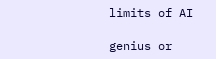limits of AI

genius or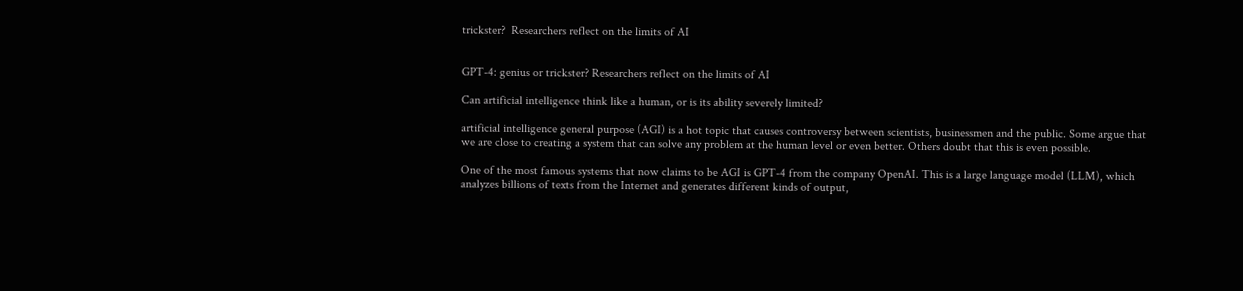trickster?  Researchers reflect on the limits of AI


GPT-4: genius or trickster? Researchers reflect on the limits of AI

Can artificial intelligence think like a human, or is its ability severely limited?

artificial intelligence general purpose (AGI) is a hot topic that causes controversy between scientists, businessmen and the public. Some argue that we are close to creating a system that can solve any problem at the human level or even better. Others doubt that this is even possible.

One of the most famous systems that now claims to be AGI is GPT-4 from the company OpenAI. This is a large language model (LLM), which analyzes billions of texts from the Internet and generates different kinds of output,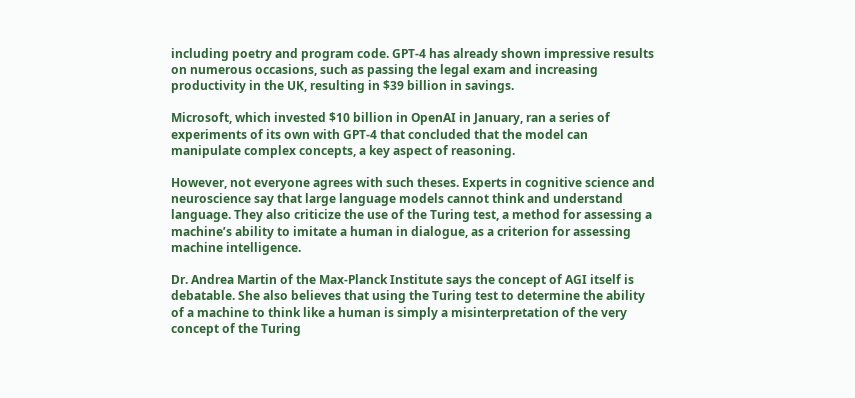including poetry and program code. GPT-4 has already shown impressive results on numerous occasions, such as passing the legal exam and increasing productivity in the UK, resulting in $39 billion in savings.

Microsoft, which invested $10 billion in OpenAI in January, ran a series of experiments of its own with GPT-4 that concluded that the model can manipulate complex concepts, a key aspect of reasoning.

However, not everyone agrees with such theses. Experts in cognitive science and neuroscience say that large language models cannot think and understand language. They also criticize the use of the Turing test, a method for assessing a machine’s ability to imitate a human in dialogue, as a criterion for assessing machine intelligence.

Dr. Andrea Martin of the Max-Planck Institute says the concept of AGI itself is debatable. She also believes that using the Turing test to determine the ability of a machine to think like a human is simply a misinterpretation of the very concept of the Turing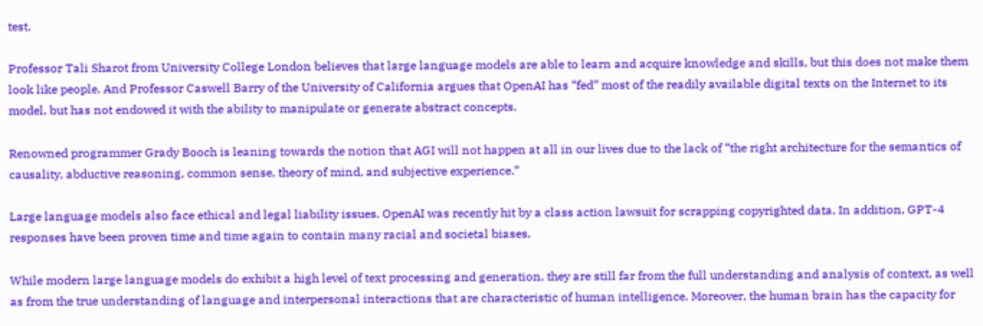test.

Professor Tali Sharot from University College London believes that large language models are able to learn and acquire knowledge and skills, but this does not make them look like people. And Professor Caswell Barry of the University of California argues that OpenAI has “fed” most of the readily available digital texts on the Internet to its model, but has not endowed it with the ability to manipulate or generate abstract concepts.

Renowned programmer Grady Booch is leaning towards the notion that AGI will not happen at all in our lives due to the lack of “the right architecture for the semantics of causality, abductive reasoning, common sense, theory of mind, and subjective experience.”

Large language models also face ethical and legal liability issues. OpenAI was recently hit by a class action lawsuit for scrapping copyrighted data. In addition, GPT-4 responses have been proven time and time again to contain many racial and societal biases.

While modern large language models do exhibit a high level of text processing and generation, they are still far from the full understanding and analysis of context, as well as from the true understanding of language and interpersonal interactions that are characteristic of human intelligence. Moreover, the human brain has the capacity for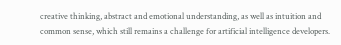creative thinking, abstract and emotional understanding, as well as intuition and common sense, which still remains a challenge for artificial intelligence developers.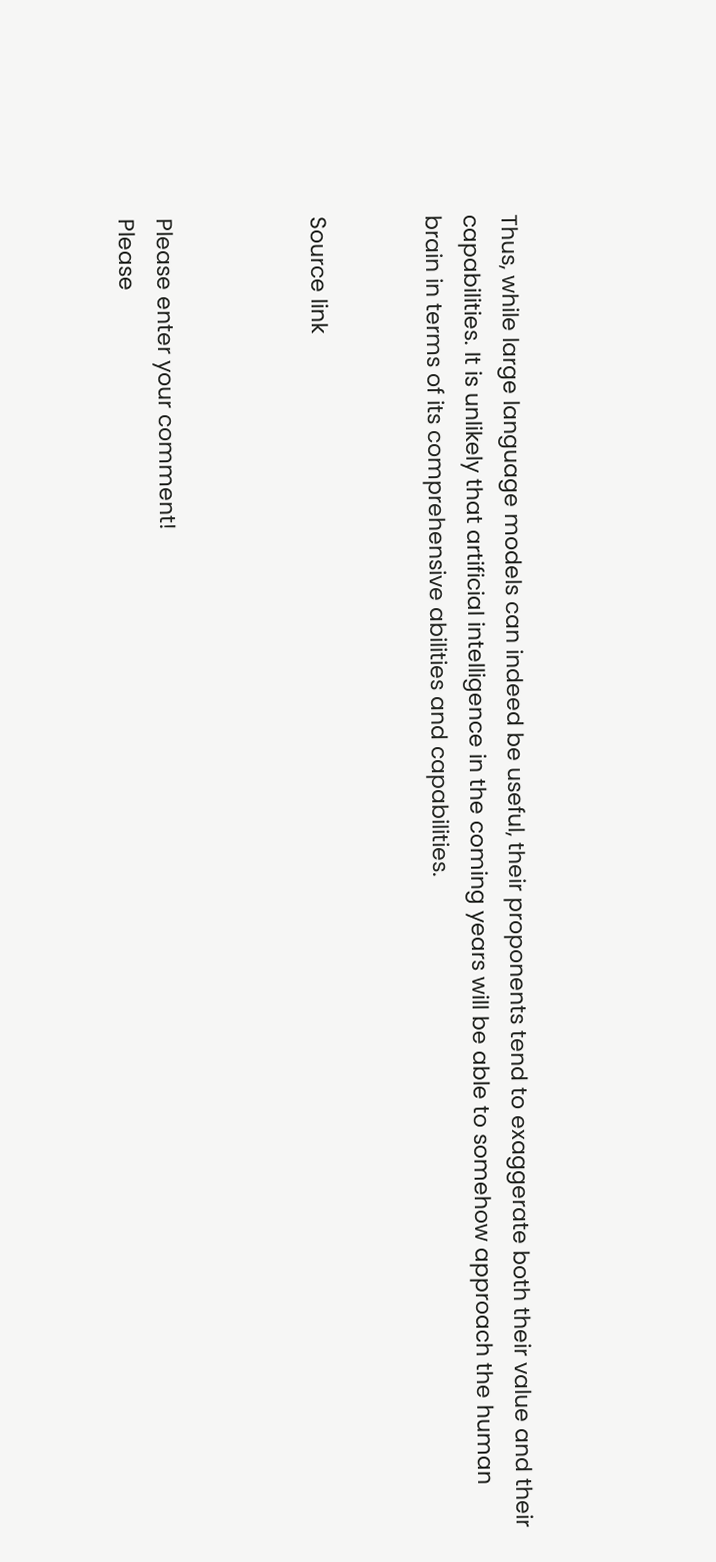Thus, while large language models can indeed be useful, their proponents tend to exaggerate both their value and their capabilities. It is unlikely that artificial intelligence in the coming years will be able to somehow approach the human brain in terms of its comprehensive abilities and capabilities.


Source link



Please enter your comment!
Please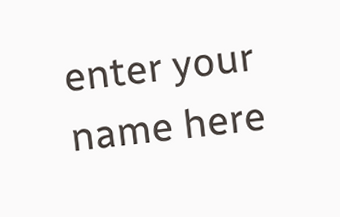enter your name here